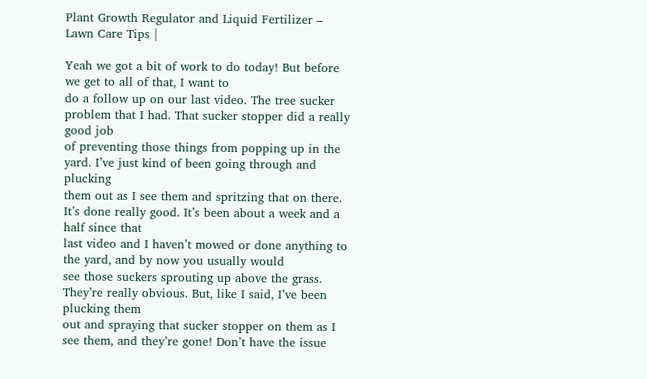Plant Growth Regulator and Liquid Fertilizer – Lawn Care Tips |

Yeah we got a bit of work to do today! But before we get to all of that, I want to
do a follow up on our last video. The tree sucker problem that I had. That sucker stopper did a really good job
of preventing those things from popping up in the yard. I’ve just kind of been going through and plucking
them out as I see them and spritzing that on there. It’s done really good. It’s been about a week and a half since that
last video and I haven’t mowed or done anything to the yard, and by now you usually would
see those suckers sprouting up above the grass. They’re really obvious. But, like I said, I’ve been plucking them
out and spraying that sucker stopper on them as I see them, and they’re gone! Don’t have the issue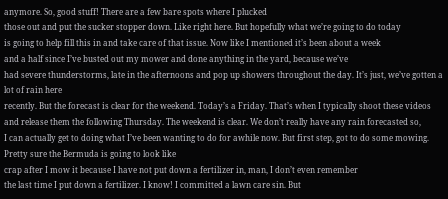anymore. So, good stuff! There are a few bare spots where I plucked
those out and put the sucker stopper down. Like right here. But hopefully what we’re going to do today
is going to help fill this in and take care of that issue. Now like I mentioned it’s been about a week
and a half since I’ve busted out my mower and done anything in the yard, because we’ve
had severe thunderstorms, late in the afternoons and pop up showers throughout the day. It’s just, we’ve gotten a lot of rain here
recently. But the forecast is clear for the weekend. Today’s a Friday. That’s when I typically shoot these videos
and release them the following Thursday. The weekend is clear. We don’t really have any rain forecasted so,
I can actually get to doing what I’ve been wanting to do for awhile now. But first step, got to do some mowing. Pretty sure the Bermuda is going to look like
crap after I mow it because I have not put down a fertilizer in, man, I don’t even remember
the last time I put down a fertilizer. I know! I committed a lawn care sin. But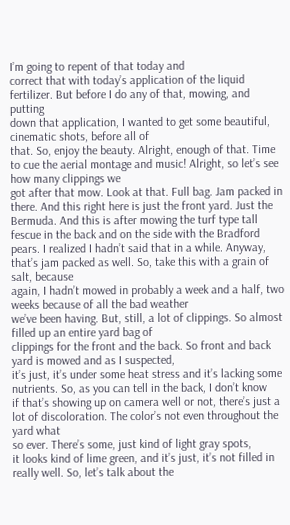I’m going to repent of that today and
correct that with today’s application of the liquid fertilizer. But before I do any of that, mowing, and putting
down that application, I wanted to get some beautiful, cinematic shots, before all of
that. So, enjoy the beauty. Alright, enough of that. Time to cue the aerial montage and music! Alright, so let’s see how many clippings we
got after that mow. Look at that. Full bag. Jam packed in there. And this right here is just the front yard. Just the Bermuda. And this is after mowing the turf type tall
fescue in the back and on the side with the Bradford pears. I realized I hadn’t said that in a while. Anyway, that’s jam packed as well. So, take this with a grain of salt, because
again, I hadn’t mowed in probably a week and a half, two weeks because of all the bad weather
we’ve been having. But, still, a lot of clippings. So almost filled up an entire yard bag of
clippings for the front and the back. So front and back yard is mowed and as I suspected,
it’s just, it’s under some heat stress and it’s lacking some nutrients. So, as you can tell in the back, I don’t know
if that’s showing up on camera well or not, there’s just a lot of discoloration. The color’s not even throughout the yard what
so ever. There’s some, just kind of light gray spots,
it looks kind of lime green, and it’s just, it’s not filled in really well. So, let’s talk about the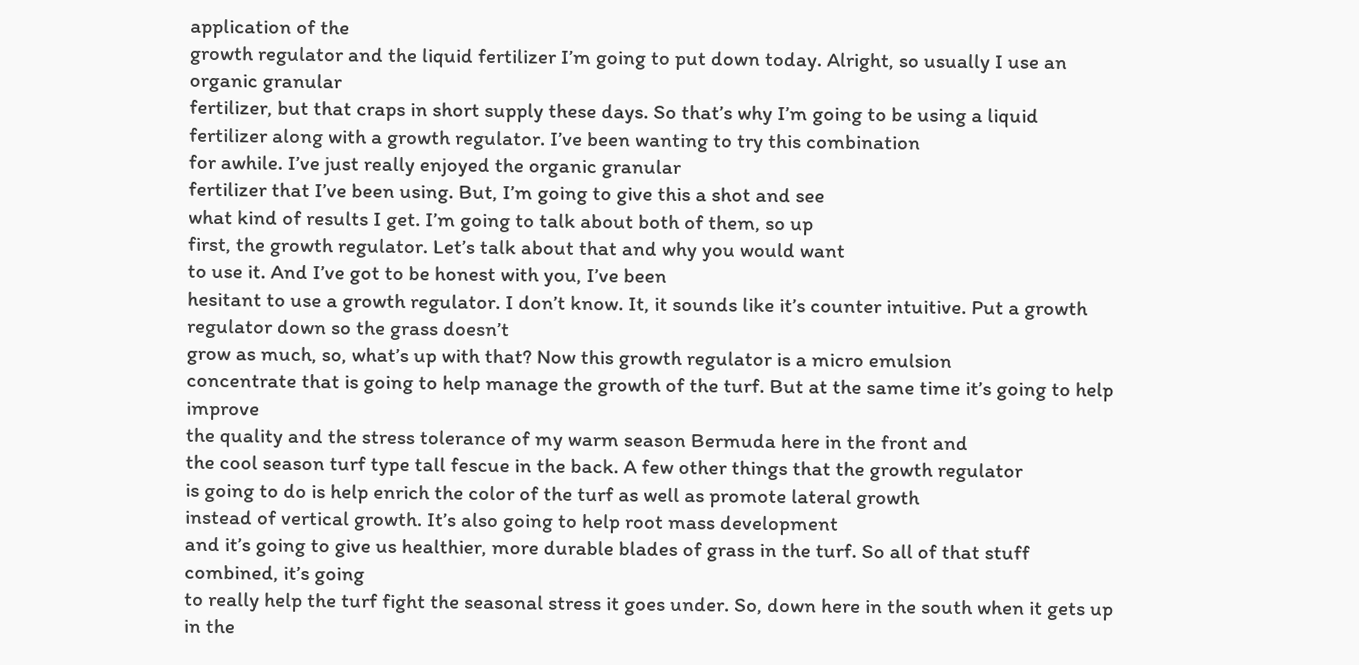application of the
growth regulator and the liquid fertilizer I’m going to put down today. Alright, so usually I use an organic granular
fertilizer, but that craps in short supply these days. So that’s why I’m going to be using a liquid
fertilizer along with a growth regulator. I’ve been wanting to try this combination
for awhile. I’ve just really enjoyed the organic granular
fertilizer that I’ve been using. But, I’m going to give this a shot and see
what kind of results I get. I’m going to talk about both of them, so up
first, the growth regulator. Let’s talk about that and why you would want
to use it. And I’ve got to be honest with you, I’ve been
hesitant to use a growth regulator. I don’t know. It, it sounds like it’s counter intuitive. Put a growth regulator down so the grass doesn’t
grow as much, so, what’s up with that? Now this growth regulator is a micro emulsion
concentrate that is going to help manage the growth of the turf. But at the same time it’s going to help improve
the quality and the stress tolerance of my warm season Bermuda here in the front and
the cool season turf type tall fescue in the back. A few other things that the growth regulator
is going to do is help enrich the color of the turf as well as promote lateral growth
instead of vertical growth. It’s also going to help root mass development
and it’s going to give us healthier, more durable blades of grass in the turf. So all of that stuff combined, it’s going
to really help the turf fight the seasonal stress it goes under. So, down here in the south when it gets up
in the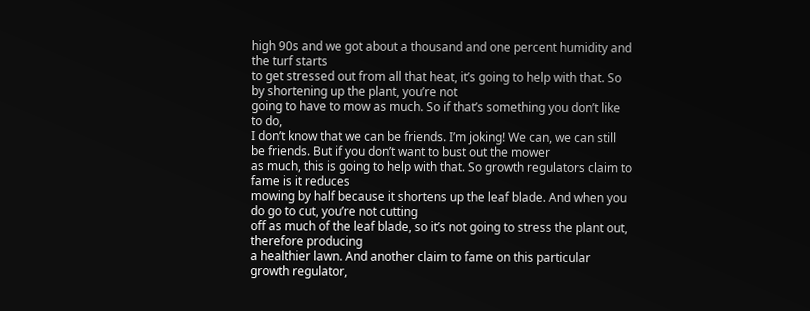high 90s and we got about a thousand and one percent humidity and the turf starts
to get stressed out from all that heat, it’s going to help with that. So by shortening up the plant, you’re not
going to have to mow as much. So if that’s something you don’t like to do,
I don’t know that we can be friends. I’m joking! We can, we can still be friends. But if you don’t want to bust out the mower
as much, this is going to help with that. So growth regulators claim to fame is it reduces
mowing by half because it shortens up the leaf blade. And when you do go to cut, you’re not cutting
off as much of the leaf blade, so it’s not going to stress the plant out, therefore producing
a healthier lawn. And another claim to fame on this particular
growth regulator,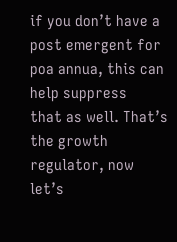if you don’t have a post emergent for poa annua, this can help suppress
that as well. That’s the growth regulator, now let’s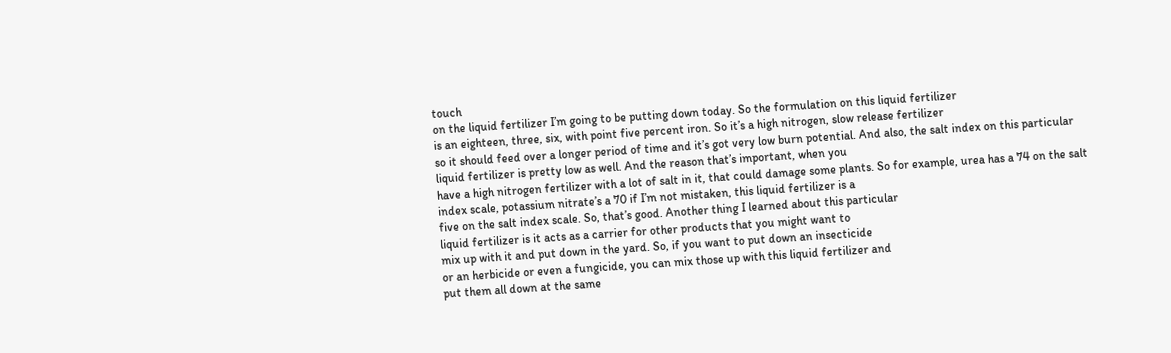touch
on the liquid fertilizer I’m going to be putting down today. So the formulation on this liquid fertilizer
is an eighteen, three, six, with point five percent iron. So it’s a high nitrogen, slow release fertilizer
so it should feed over a longer period of time and it’s got very low burn potential. And also, the salt index on this particular
liquid fertilizer is pretty low as well. And the reason that’s important, when you
have a high nitrogen fertilizer with a lot of salt in it, that could damage some plants. So for example, urea has a 74 on the salt
index scale, potassium nitrate’s a 70 if I’m not mistaken, this liquid fertilizer is a
five on the salt index scale. So, that’s good. Another thing I learned about this particular
liquid fertilizer is it acts as a carrier for other products that you might want to
mix up with it and put down in the yard. So, if you want to put down an insecticide
or an herbicide or even a fungicide, you can mix those up with this liquid fertilizer and
put them all down at the same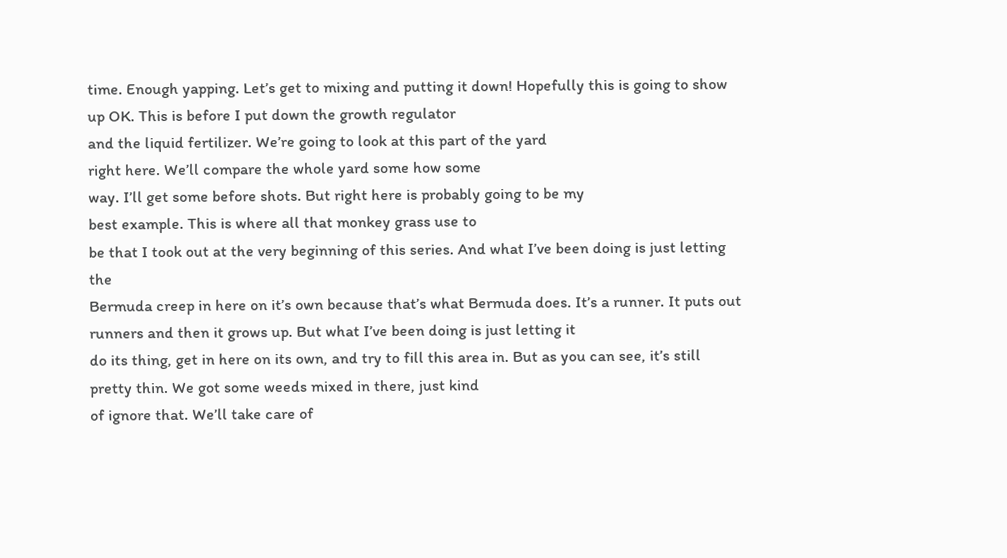time. Enough yapping. Let’s get to mixing and putting it down! Hopefully this is going to show up OK. This is before I put down the growth regulator
and the liquid fertilizer. We’re going to look at this part of the yard
right here. We’ll compare the whole yard some how some
way. I’ll get some before shots. But right here is probably going to be my
best example. This is where all that monkey grass use to
be that I took out at the very beginning of this series. And what I’ve been doing is just letting the
Bermuda creep in here on it’s own because that’s what Bermuda does. It’s a runner. It puts out runners and then it grows up. But what I’ve been doing is just letting it
do its thing, get in here on its own, and try to fill this area in. But as you can see, it’s still pretty thin. We got some weeds mixed in there, just kind
of ignore that. We’ll take care of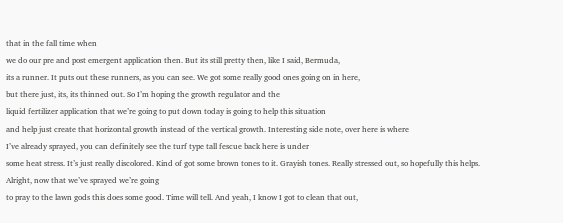that in the fall time when
we do our pre and post emergent application then. But its still pretty then, like I said, Bermuda,
its a runner. It puts out these runners, as you can see. We got some really good ones going on in here,
but there just, its, its thinned out. So I’m hoping the growth regulator and the
liquid fertilizer application that we’re going to put down today is going to help this situation
and help just create that horizontal growth instead of the vertical growth. Interesting side note, over here is where
I’ve already sprayed, you can definitely see the turf type tall fescue back here is under
some heat stress. It’s just really discolored. Kind of got some brown tones to it. Grayish tones. Really stressed out, so hopefully this helps. Alright, now that we’ve sprayed we’re going
to pray to the lawn gods this does some good. Time will tell. And yeah, I know I got to clean that out,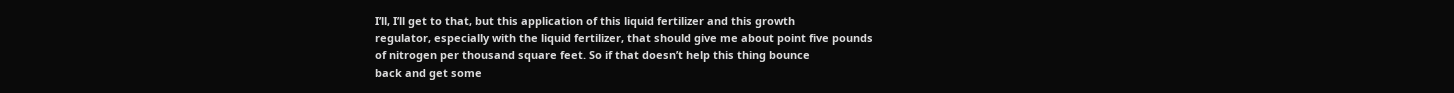I’ll, I’ll get to that, but this application of this liquid fertilizer and this growth
regulator, especially with the liquid fertilizer, that should give me about point five pounds
of nitrogen per thousand square feet. So if that doesn’t help this thing bounce
back and get some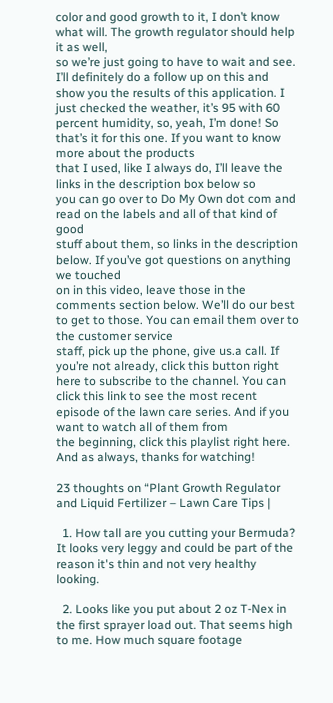color and good growth to it, I don’t know what will. The growth regulator should help it as well,
so we’re just going to have to wait and see. I’ll definitely do a follow up on this and
show you the results of this application. I just checked the weather, it’s 95 with 60
percent humidity, so, yeah, I’m done! So that’s it for this one. If you want to know more about the products
that I used, like I always do, I’ll leave the links in the description box below so
you can go over to Do My Own dot com and read on the labels and all of that kind of good
stuff about them, so links in the description below. If you’ve got questions on anything we touched
on in this video, leave those in the comments section below. We’ll do our best to get to those. You can email them over to the customer service
staff, pick up the phone, give us.a call. If you’re not already, click this button right
here to subscribe to the channel. You can click this link to see the most recent
episode of the lawn care series. And if you want to watch all of them from
the beginning, click this playlist right here. And as always, thanks for watching!

23 thoughts on “Plant Growth Regulator and Liquid Fertilizer – Lawn Care Tips |

  1. How tall are you cutting your Bermuda? It looks very leggy and could be part of the reason it's thin and not very healthy looking.

  2. Looks like you put about 2 oz T-Nex in the first sprayer load out. That seems high to me. How much square footage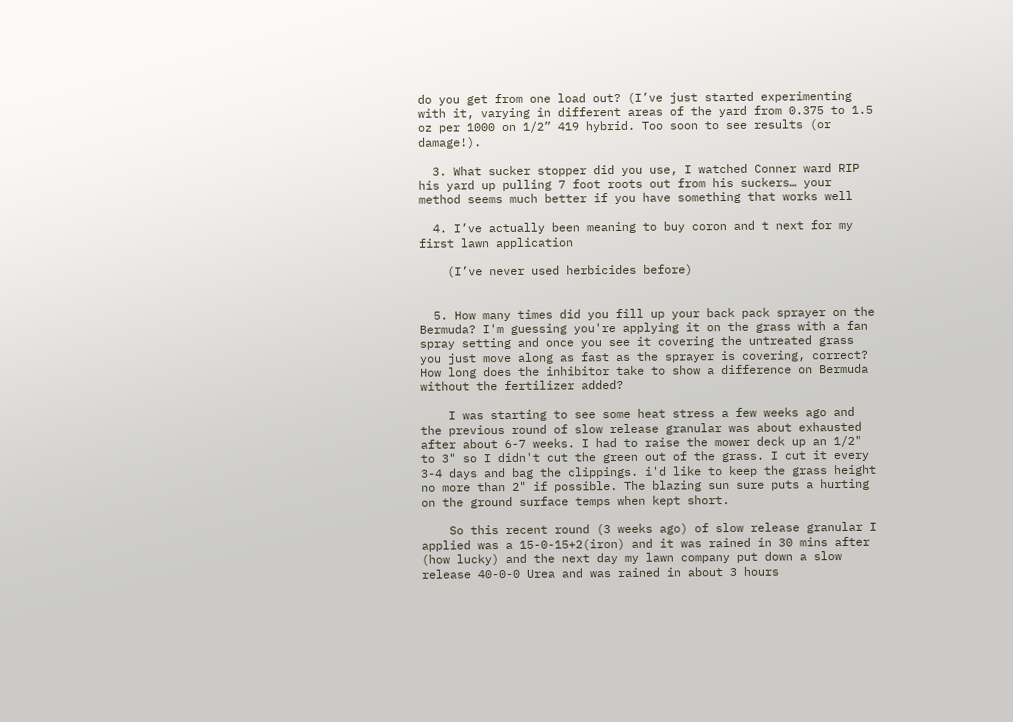do you get from one load out? (I’ve just started experimenting with it, varying in different areas of the yard from 0.375 to 1.5 oz per 1000 on 1/2” 419 hybrid. Too soon to see results (or damage!).

  3. What sucker stopper did you use, I watched Conner ward RIP his yard up pulling 7 foot roots out from his suckers… your method seems much better if you have something that works well

  4. I’ve actually been meaning to buy coron and t next for my first lawn application

    (I’ve never used herbicides before)


  5. How many times did you fill up your back pack sprayer on the Bermuda? I'm guessing you're applying it on the grass with a fan spray setting and once you see it covering the untreated grass you just move along as fast as the sprayer is covering, correct? How long does the inhibitor take to show a difference on Bermuda without the fertilizer added?

    I was starting to see some heat stress a few weeks ago and the previous round of slow release granular was about exhausted after about 6-7 weeks. I had to raise the mower deck up an 1/2" to 3" so I didn't cut the green out of the grass. I cut it every 3-4 days and bag the clippings. i'd like to keep the grass height no more than 2" if possible. The blazing sun sure puts a hurting on the ground surface temps when kept short.

    So this recent round (3 weeks ago) of slow release granular I applied was a 15-0-15+2(iron) and it was rained in 30 mins after (how lucky) and the next day my lawn company put down a slow release 40-0-0 Urea and was rained in about 3 hours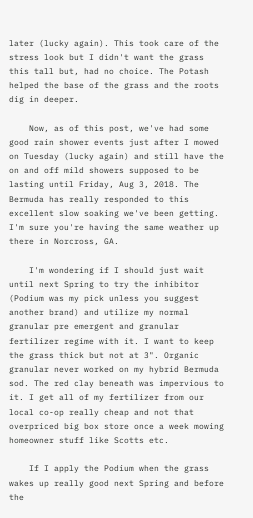later (lucky again). This took care of the stress look but I didn't want the grass this tall but, had no choice. The Potash helped the base of the grass and the roots dig in deeper.

    Now, as of this post, we've had some good rain shower events just after I mowed on Tuesday (lucky again) and still have the on and off mild showers supposed to be lasting until Friday, Aug 3, 2018. The Bermuda has really responded to this excellent slow soaking we've been getting. I'm sure you're having the same weather up there in Norcross, GA.

    I'm wondering if I should just wait until next Spring to try the inhibitor (Podium was my pick unless you suggest another brand) and utilize my normal granular pre emergent and granular fertilizer regime with it. I want to keep the grass thick but not at 3". Organic granular never worked on my hybrid Bermuda sod. The red clay beneath was impervious to it. I get all of my fertilizer from our local co-op really cheap and not that overpriced big box store once a week mowing homeowner stuff like Scotts etc.

    If I apply the Podium when the grass wakes up really good next Spring and before the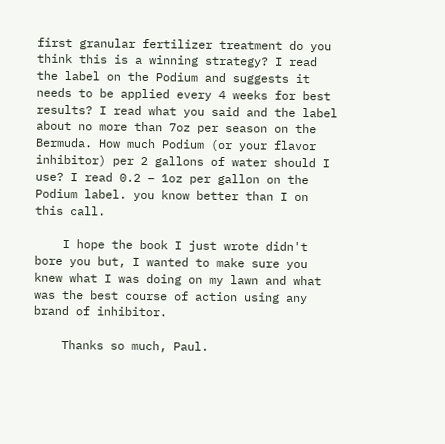first granular fertilizer treatment do you think this is a winning strategy? I read the label on the Podium and suggests it needs to be applied every 4 weeks for best results? I read what you said and the label about no more than 7oz per season on the Bermuda. How much Podium (or your flavor inhibitor) per 2 gallons of water should I use? I read 0.2 – 1oz per gallon on the Podium label. you know better than I on this call.

    I hope the book I just wrote didn't bore you but, I wanted to make sure you knew what I was doing on my lawn and what was the best course of action using any brand of inhibitor.

    Thanks so much, Paul.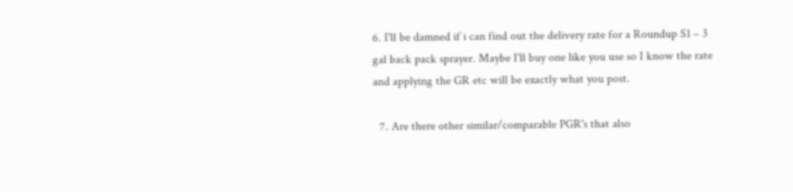6. I'll be damned if i can find out the delivery rate for a Roundup S1 – 3 gal back pack sprayer. Maybe I'll buy one like you use so I know the rate and applying the GR etc will be exactly what you post.

  7. Are there other similar/comparable PGR's that also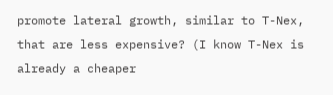promote lateral growth, similar to T-Nex, that are less expensive? (I know T-Nex is already a cheaper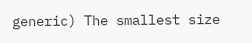generic) The smallest size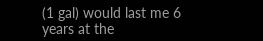(1 gal) would last me 6 years at the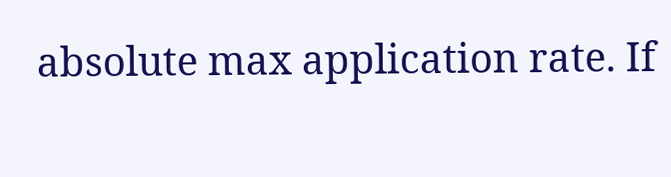absolute max application rate. If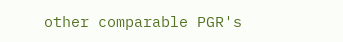other comparable PGR's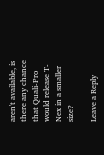aren't available, is there any chance that Quali-Pro would release T-Nex in a smaller size?

Leave a Reply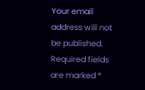Your email address will not be published. Required fields are marked *